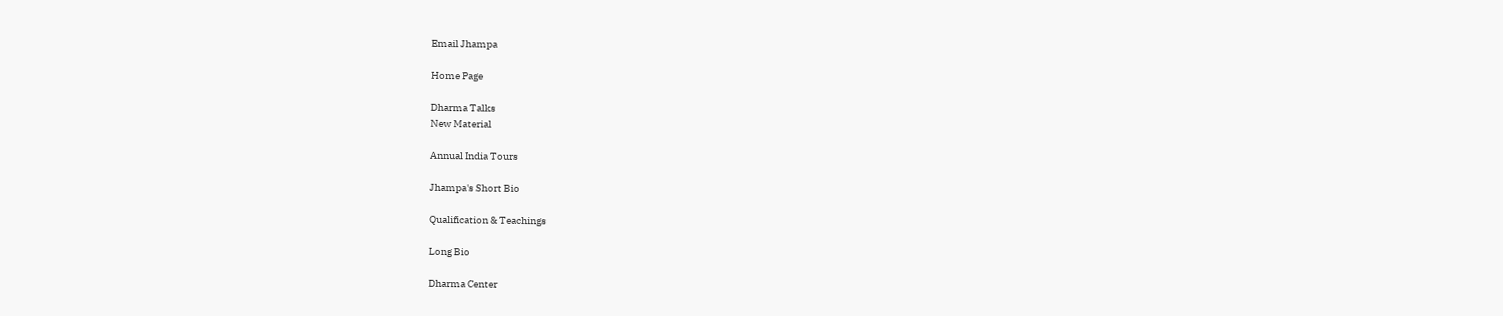Email Jhampa

Home Page

Dharma Talks
New Material

Annual India Tours

Jhampa's Short Bio

Qualification & Teachings

Long Bio

Dharma Center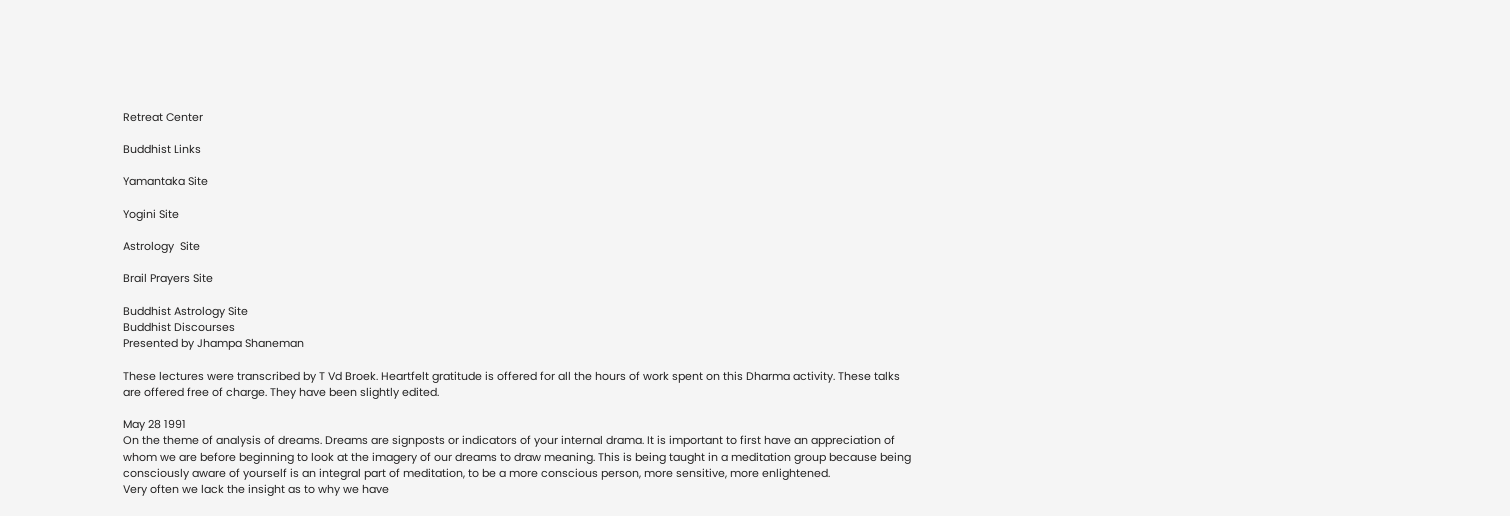Retreat Center

Buddhist Links

Yamantaka Site

Yogini Site

Astrology  Site

Brail Prayers Site

Buddhist Astrology Site
Buddhist Discourses
Presented by Jhampa Shaneman

These lectures were transcribed by T Vd Broek. Heartfelt gratitude is offered for all the hours of work spent on this Dharma activity. These talks are offered free of charge. They have been slightly edited.

May 28 1991
On the theme of analysis of dreams. Dreams are signposts or indicators of your internal drama. It is important to first have an appreciation of whom we are before beginning to look at the imagery of our dreams to draw meaning. This is being taught in a meditation group because being consciously aware of yourself is an integral part of meditation, to be a more conscious person, more sensitive, more enlightened.
Very often we lack the insight as to why we have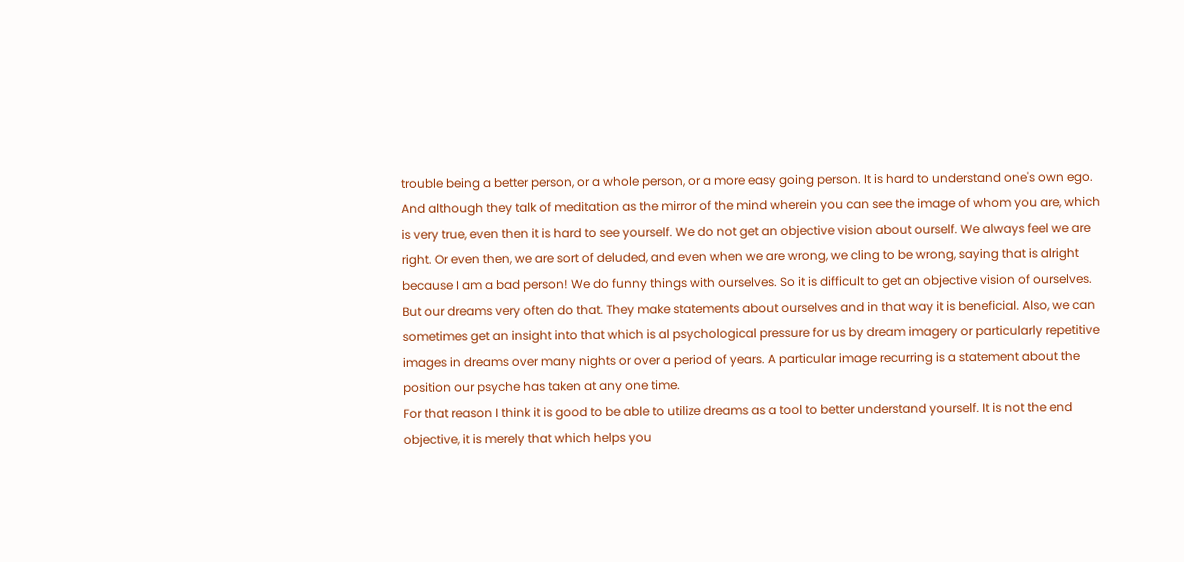trouble being a better person, or a whole person, or a more easy going person. It is hard to understand one's own ego. And although they talk of meditation as the mirror of the mind wherein you can see the image of whom you are, which is very true, even then it is hard to see yourself. We do not get an objective vision about ourself. We always feel we are right. Or even then, we are sort of deluded, and even when we are wrong, we cling to be wrong, saying that is alright because I am a bad person! We do funny things with ourselves. So it is difficult to get an objective vision of ourselves.
But our dreams very often do that. They make statements about ourselves and in that way it is beneficial. Also, we can sometimes get an insight into that which is al psychological pressure for us by dream imagery or particularly repetitive images in dreams over many nights or over a period of years. A particular image recurring is a statement about the position our psyche has taken at any one time.
For that reason I think it is good to be able to utilize dreams as a tool to better understand yourself. It is not the end objective, it is merely that which helps you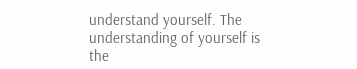understand yourself. The understanding of yourself is the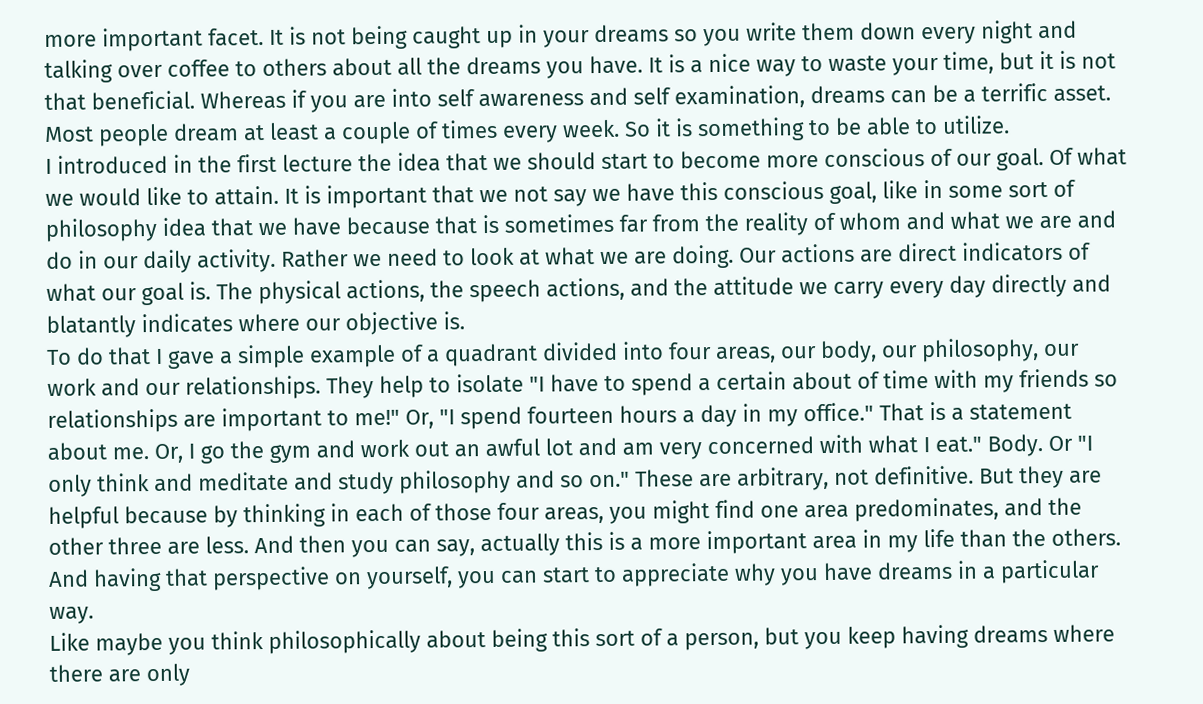more important facet. It is not being caught up in your dreams so you write them down every night and talking over coffee to others about all the dreams you have. It is a nice way to waste your time, but it is not that beneficial. Whereas if you are into self awareness and self examination, dreams can be a terrific asset. Most people dream at least a couple of times every week. So it is something to be able to utilize.
I introduced in the first lecture the idea that we should start to become more conscious of our goal. Of what we would like to attain. It is important that we not say we have this conscious goal, like in some sort of philosophy idea that we have because that is sometimes far from the reality of whom and what we are and do in our daily activity. Rather we need to look at what we are doing. Our actions are direct indicators of what our goal is. The physical actions, the speech actions, and the attitude we carry every day directly and blatantly indicates where our objective is.
To do that I gave a simple example of a quadrant divided into four areas, our body, our philosophy, our work and our relationships. They help to isolate "I have to spend a certain about of time with my friends so relationships are important to me!" Or, "I spend fourteen hours a day in my office." That is a statement about me. Or, I go the gym and work out an awful lot and am very concerned with what I eat." Body. Or "I only think and meditate and study philosophy and so on." These are arbitrary, not definitive. But they are helpful because by thinking in each of those four areas, you might find one area predominates, and the other three are less. And then you can say, actually this is a more important area in my life than the others. And having that perspective on yourself, you can start to appreciate why you have dreams in a particular way.
Like maybe you think philosophically about being this sort of a person, but you keep having dreams where there are only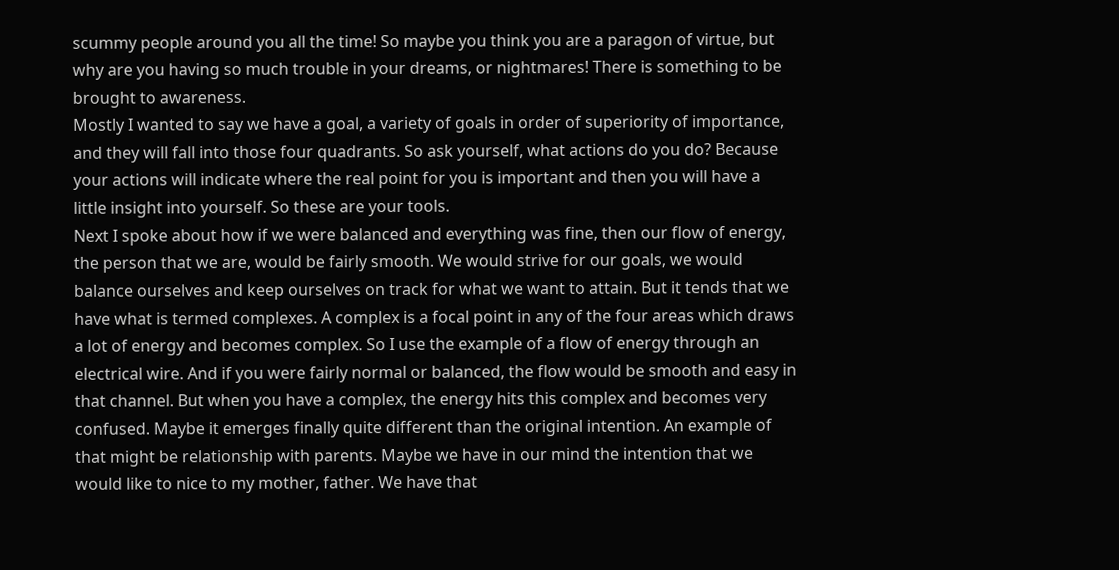scummy people around you all the time! So maybe you think you are a paragon of virtue, but why are you having so much trouble in your dreams, or nightmares! There is something to be brought to awareness.
Mostly I wanted to say we have a goal, a variety of goals in order of superiority of importance, and they will fall into those four quadrants. So ask yourself, what actions do you do? Because your actions will indicate where the real point for you is important and then you will have a little insight into yourself. So these are your tools.
Next I spoke about how if we were balanced and everything was fine, then our flow of energy, the person that we are, would be fairly smooth. We would strive for our goals, we would balance ourselves and keep ourselves on track for what we want to attain. But it tends that we have what is termed complexes. A complex is a focal point in any of the four areas which draws a lot of energy and becomes complex. So I use the example of a flow of energy through an electrical wire. And if you were fairly normal or balanced, the flow would be smooth and easy in that channel. But when you have a complex, the energy hits this complex and becomes very confused. Maybe it emerges finally quite different than the original intention. An example of that might be relationship with parents. Maybe we have in our mind the intention that we would like to nice to my mother, father. We have that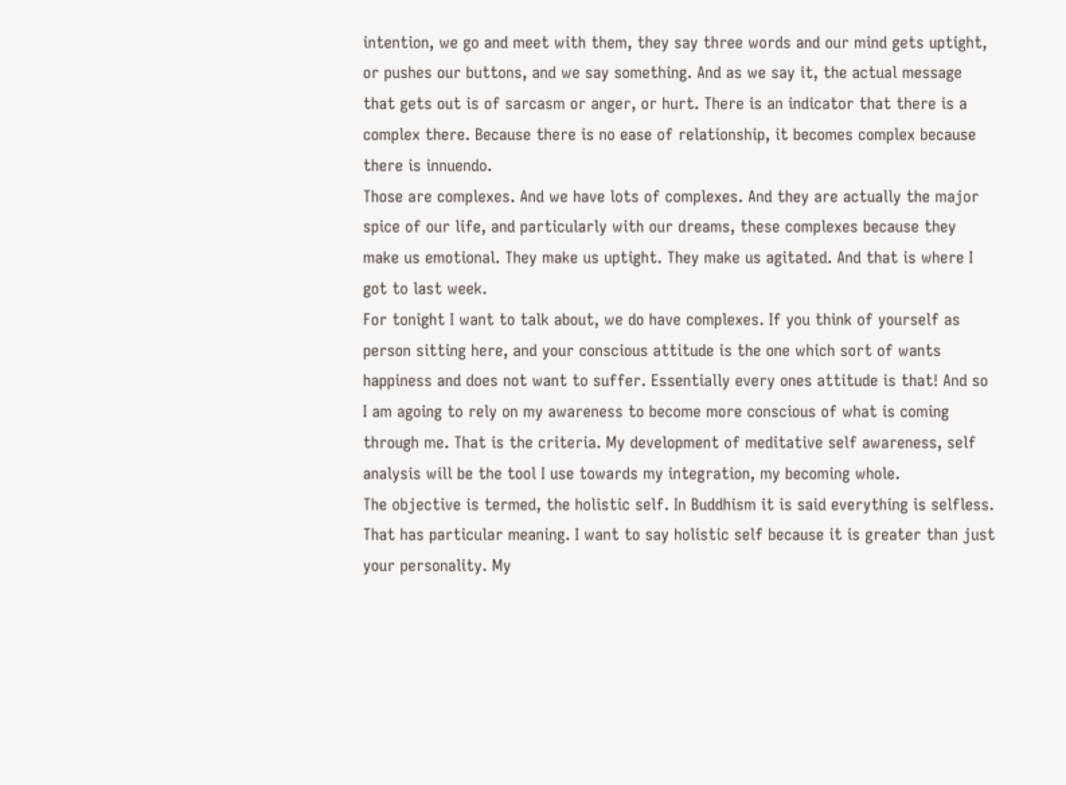intention, we go and meet with them, they say three words and our mind gets uptight, or pushes our buttons, and we say something. And as we say it, the actual message that gets out is of sarcasm or anger, or hurt. There is an indicator that there is a complex there. Because there is no ease of relationship, it becomes complex because there is innuendo.
Those are complexes. And we have lots of complexes. And they are actually the major spice of our life, and particularly with our dreams, these complexes because they make us emotional. They make us uptight. They make us agitated. And that is where I got to last week.
For tonight I want to talk about, we do have complexes. If you think of yourself as person sitting here, and your conscious attitude is the one which sort of wants happiness and does not want to suffer. Essentially every ones attitude is that! And so I am agoing to rely on my awareness to become more conscious of what is coming through me. That is the criteria. My development of meditative self awareness, self analysis will be the tool I use towards my integration, my becoming whole.
The objective is termed, the holistic self. In Buddhism it is said everything is selfless. That has particular meaning. I want to say holistic self because it is greater than just your personality. My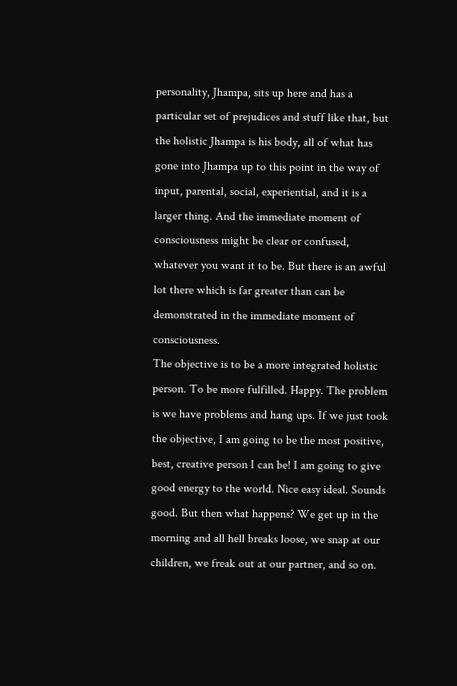personality, Jhampa, sits up here and has a particular set of prejudices and stuff like that, but the holistic Jhampa is his body, all of what has gone into Jhampa up to this point in the way of input, parental, social, experiential, and it is a larger thing. And the immediate moment of consciousness might be clear or confused, whatever you want it to be. But there is an awful lot there which is far greater than can be demonstrated in the immediate moment of consciousness.
The objective is to be a more integrated holistic person. To be more fulfilled. Happy. The problem is we have problems and hang ups. If we just took the objective, I am going to be the most positive, best, creative person I can be! I am going to give good energy to the world. Nice easy ideal. Sounds good. But then what happens? We get up in the morning and all hell breaks loose, we snap at our children, we freak out at our partner, and so on.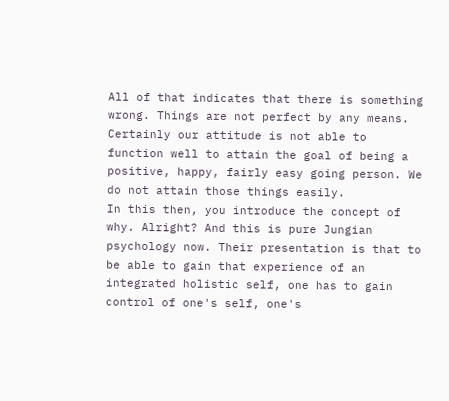All of that indicates that there is something wrong. Things are not perfect by any means. Certainly our attitude is not able to function well to attain the goal of being a positive, happy, fairly easy going person. We do not attain those things easily.
In this then, you introduce the concept of why. Alright? And this is pure Jungian psychology now. Their presentation is that to be able to gain that experience of an integrated holistic self, one has to gain control of one's self, one's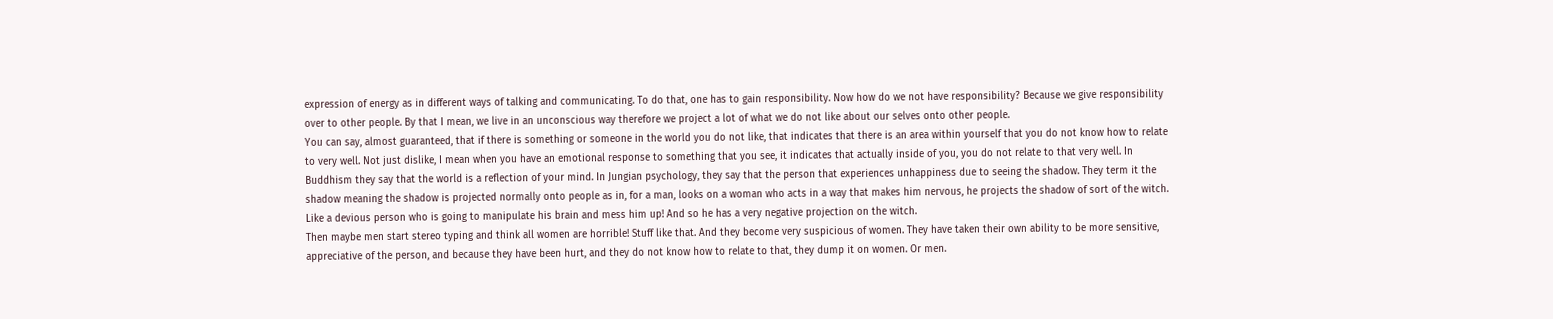expression of energy as in different ways of talking and communicating. To do that, one has to gain responsibility. Now how do we not have responsibility? Because we give responsibility over to other people. By that I mean, we live in an unconscious way therefore we project a lot of what we do not like about our selves onto other people.
You can say, almost guaranteed, that if there is something or someone in the world you do not like, that indicates that there is an area within yourself that you do not know how to relate to very well. Not just dislike, I mean when you have an emotional response to something that you see, it indicates that actually inside of you, you do not relate to that very well. In Buddhism they say that the world is a reflection of your mind. In Jungian psychology, they say that the person that experiences unhappiness due to seeing the shadow. They term it the shadow meaning the shadow is projected normally onto people as in, for a man, looks on a woman who acts in a way that makes him nervous, he projects the shadow of sort of the witch. Like a devious person who is going to manipulate his brain and mess him up! And so he has a very negative projection on the witch.
Then maybe men start stereo typing and think all women are horrible! Stuff like that. And they become very suspicious of women. They have taken their own ability to be more sensitive, appreciative of the person, and because they have been hurt, and they do not know how to relate to that, they dump it on women. Or men.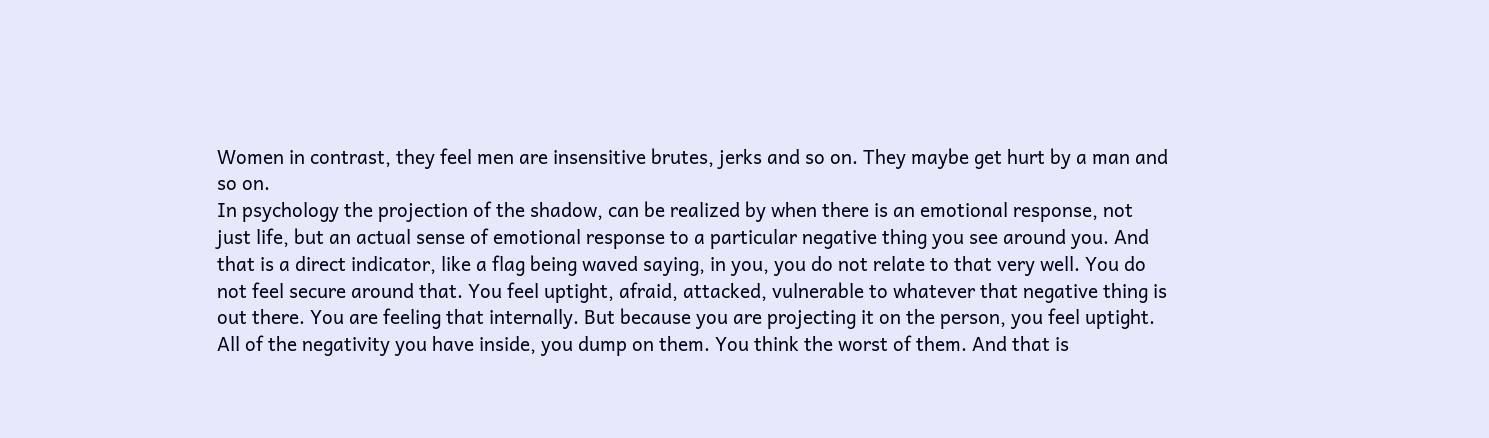Women in contrast, they feel men are insensitive brutes, jerks and so on. They maybe get hurt by a man and so on.
In psychology the projection of the shadow, can be realized by when there is an emotional response, not just life, but an actual sense of emotional response to a particular negative thing you see around you. And that is a direct indicator, like a flag being waved saying, in you, you do not relate to that very well. You do not feel secure around that. You feel uptight, afraid, attacked, vulnerable to whatever that negative thing is out there. You are feeling that internally. But because you are projecting it on the person, you feel uptight. All of the negativity you have inside, you dump on them. You think the worst of them. And that is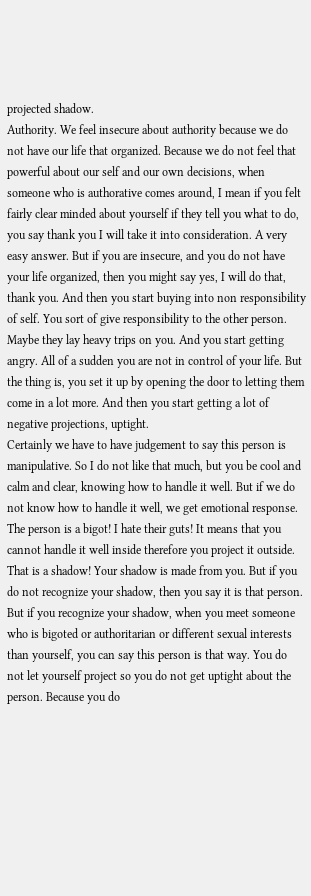projected shadow.
Authority. We feel insecure about authority because we do not have our life that organized. Because we do not feel that powerful about our self and our own decisions, when someone who is authorative comes around, I mean if you felt fairly clear minded about yourself if they tell you what to do, you say thank you I will take it into consideration. A very easy answer. But if you are insecure, and you do not have your life organized, then you might say yes, I will do that, thank you. And then you start buying into non responsibility of self. You sort of give responsibility to the other person. Maybe they lay heavy trips on you. And you start getting angry. All of a sudden you are not in control of your life. But the thing is, you set it up by opening the door to letting them come in a lot more. And then you start getting a lot of negative projections, uptight.
Certainly we have to have judgement to say this person is manipulative. So I do not like that much, but you be cool and calm and clear, knowing how to handle it well. But if we do not know how to handle it well, we get emotional response. The person is a bigot! I hate their guts! It means that you cannot handle it well inside therefore you project it outside. That is a shadow! Your shadow is made from you. But if you do not recognize your shadow, then you say it is that person. But if you recognize your shadow, when you meet someone who is bigoted or authoritarian or different sexual interests than yourself, you can say this person is that way. You do not let yourself project so you do not get uptight about the person. Because you do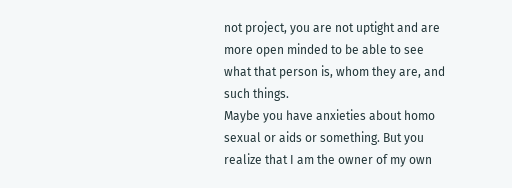not project, you are not uptight and are more open minded to be able to see what that person is, whom they are, and such things.
Maybe you have anxieties about homo sexual or aids or something. But you realize that I am the owner of my own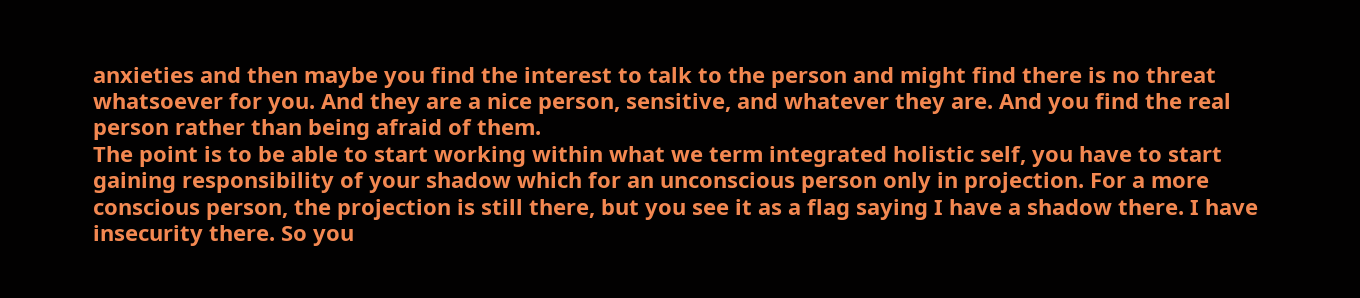anxieties and then maybe you find the interest to talk to the person and might find there is no threat whatsoever for you. And they are a nice person, sensitive, and whatever they are. And you find the real person rather than being afraid of them.
The point is to be able to start working within what we term integrated holistic self, you have to start gaining responsibility of your shadow which for an unconscious person only in projection. For a more conscious person, the projection is still there, but you see it as a flag saying I have a shadow there. I have insecurity there. So you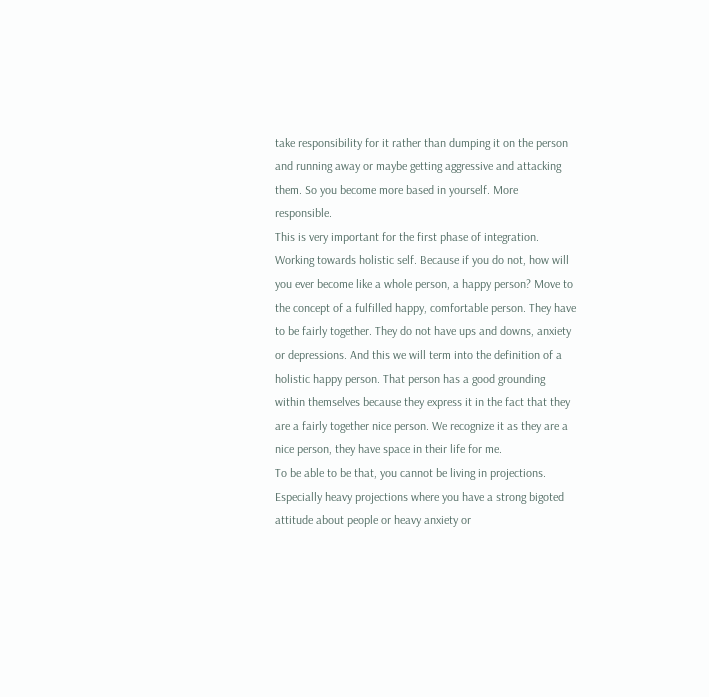take responsibility for it rather than dumping it on the person and running away or maybe getting aggressive and attacking them. So you become more based in yourself. More responsible.
This is very important for the first phase of integration. Working towards holistic self. Because if you do not, how will you ever become like a whole person, a happy person? Move to the concept of a fulfilled happy, comfortable person. They have to be fairly together. They do not have ups and downs, anxiety or depressions. And this we will term into the definition of a holistic happy person. That person has a good grounding within themselves because they express it in the fact that they are a fairly together nice person. We recognize it as they are a nice person, they have space in their life for me.
To be able to be that, you cannot be living in projections. Especially heavy projections where you have a strong bigoted attitude about people or heavy anxiety or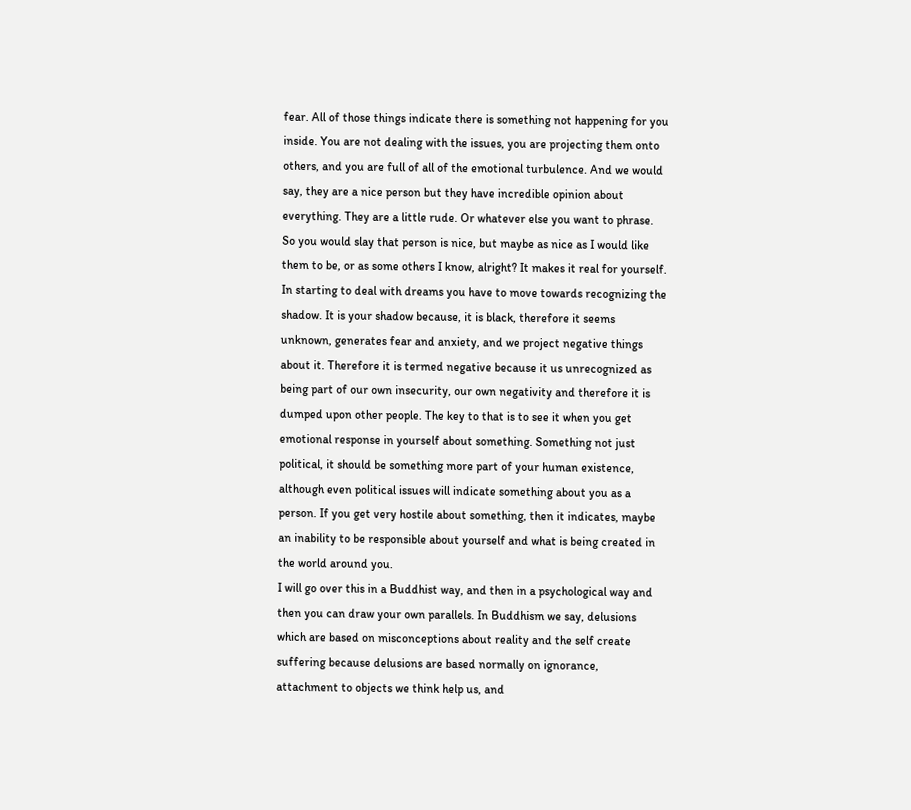fear. All of those things indicate there is something not happening for you inside. You are not dealing with the issues, you are projecting them onto others, and you are full of all of the emotional turbulence. And we would say, they are a nice person but they have incredible opinion about everything. They are a little rude. Or whatever else you want to phrase. So you would slay that person is nice, but maybe as nice as I would like them to be, or as some others I know, alright? It makes it real for yourself.
In starting to deal with dreams you have to move towards recognizing the shadow. It is your shadow because, it is black, therefore it seems unknown, generates fear and anxiety, and we project negative things about it. Therefore it is termed negative because it us unrecognized as being part of our own insecurity, our own negativity and therefore it is dumped upon other people. The key to that is to see it when you get emotional response in yourself about something. Something not just political, it should be something more part of your human existence, although even political issues will indicate something about you as a person. If you get very hostile about something, then it indicates, maybe an inability to be responsible about yourself and what is being created in the world around you.
I will go over this in a Buddhist way, and then in a psychological way and then you can draw your own parallels. In Buddhism we say, delusions which are based on misconceptions about reality and the self create suffering because delusions are based normally on ignorance, attachment to objects we think help us, and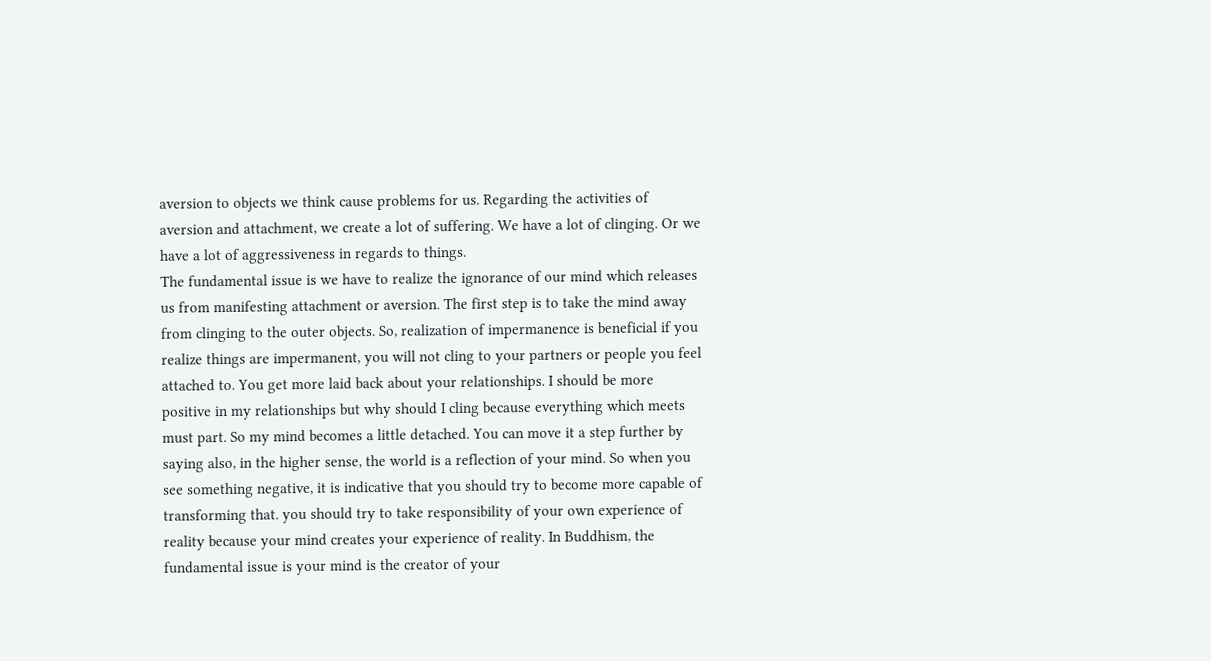aversion to objects we think cause problems for us. Regarding the activities of aversion and attachment, we create a lot of suffering. We have a lot of clinging. Or we have a lot of aggressiveness in regards to things.
The fundamental issue is we have to realize the ignorance of our mind which releases us from manifesting attachment or aversion. The first step is to take the mind away from clinging to the outer objects. So, realization of impermanence is beneficial if you realize things are impermanent, you will not cling to your partners or people you feel attached to. You get more laid back about your relationships. I should be more positive in my relationships but why should I cling because everything which meets must part. So my mind becomes a little detached. You can move it a step further by saying also, in the higher sense, the world is a reflection of your mind. So when you see something negative, it is indicative that you should try to become more capable of transforming that. you should try to take responsibility of your own experience of reality because your mind creates your experience of reality. In Buddhism, the fundamental issue is your mind is the creator of your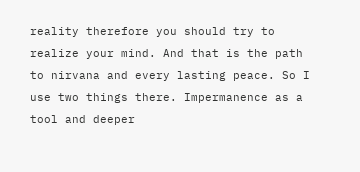reality therefore you should try to realize your mind. And that is the path to nirvana and every lasting peace. So I use two things there. Impermanence as a tool and deeper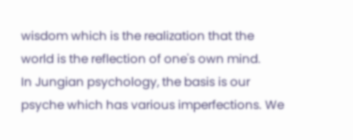wisdom which is the realization that the world is the reflection of one's own mind.
In Jungian psychology, the basis is our psyche which has various imperfections. We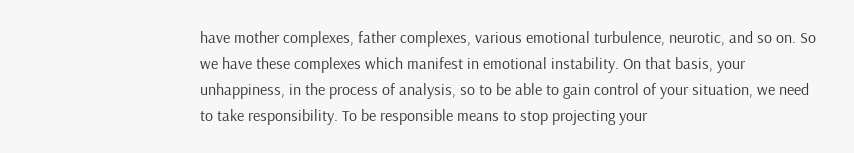have mother complexes, father complexes, various emotional turbulence, neurotic, and so on. So we have these complexes which manifest in emotional instability. On that basis, your unhappiness, in the process of analysis, so to be able to gain control of your situation, we need to take responsibility. To be responsible means to stop projecting your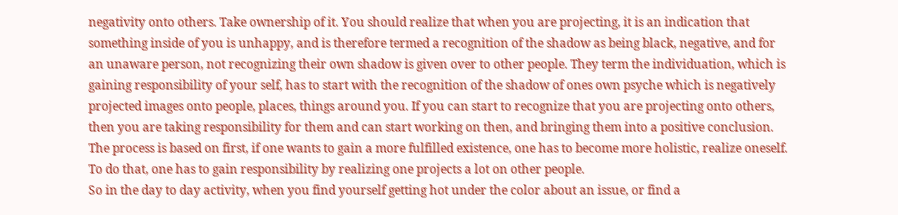negativity onto others. Take ownership of it. You should realize that when you are projecting, it is an indication that something inside of you is unhappy, and is therefore termed a recognition of the shadow as being black, negative, and for an unaware person, not recognizing their own shadow is given over to other people. They term the individuation, which is gaining responsibility of your self, has to start with the recognition of the shadow of ones own psyche which is negatively projected images onto people, places, things around you. If you can start to recognize that you are projecting onto others, then you are taking responsibility for them and can start working on then, and bringing them into a positive conclusion.
The process is based on first, if one wants to gain a more fulfilled existence, one has to become more holistic, realize oneself. To do that, one has to gain responsibility by realizing one projects a lot on other people.
So in the day to day activity, when you find yourself getting hot under the color about an issue, or find a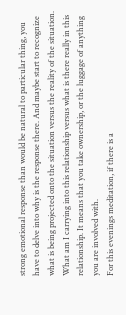strong emotional response than would be natural to particular thing, you have to delve into why is the response there. And maybe start to recognize what is being projected onto the situation versus the reality of the situation. What am I carrying into this relationship versus what is there really in this relationship. It means that you take ownership, or the luggage of anything you are involved with.
For this evenings meditation, if there is a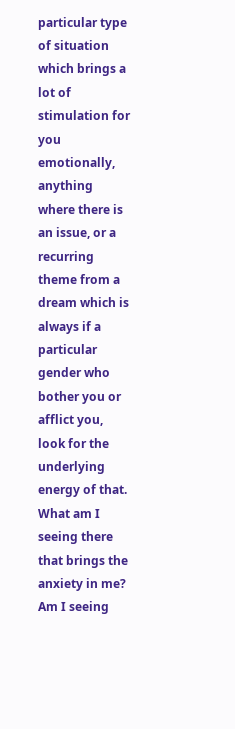particular type of situation which brings a lot of stimulation for you emotionally, anything where there is an issue, or a recurring theme from a dream which is always if a particular gender who bother you or afflict you, look for the underlying energy of that. What am I seeing there that brings the anxiety in me? Am I seeing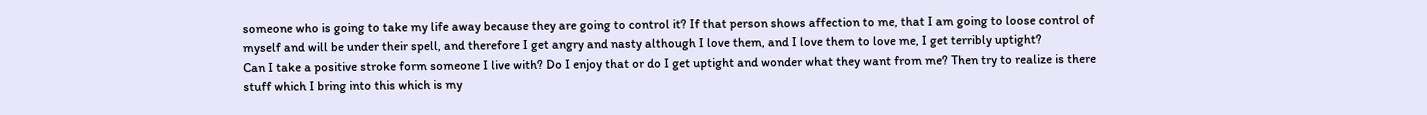someone who is going to take my life away because they are going to control it? If that person shows affection to me, that I am going to loose control of myself and will be under their spell, and therefore I get angry and nasty although I love them, and I love them to love me, I get terribly uptight?
Can I take a positive stroke form someone I live with? Do I enjoy that or do I get uptight and wonder what they want from me? Then try to realize is there stuff which I bring into this which is my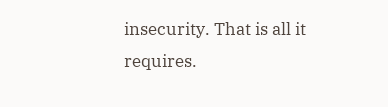insecurity. That is all it requires.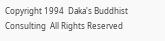Copyright 1994  Daka's Buddhist Consulting  All Rights Reserved